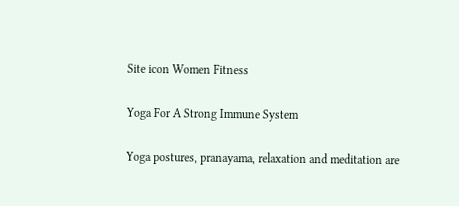Site icon Women Fitness

Yoga For A Strong Immune System

Yoga postures, pranayama, relaxation and meditation are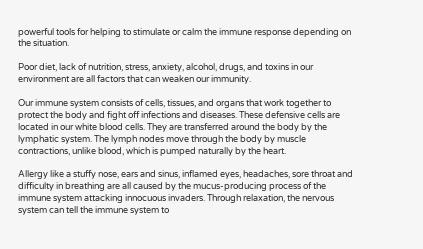powerful tools for helping to stimulate or calm the immune response depending on the situation.

Poor diet, lack of nutrition, stress, anxiety, alcohol, drugs, and toxins in our environment are all factors that can weaken our immunity.

Our immune system consists of cells, tissues, and organs that work together to protect the body and fight off infections and diseases. These defensive cells are located in our white blood cells. They are transferred around the body by the lymphatic system. The lymph nodes move through the body by muscle contractions, unlike blood, which is pumped naturally by the heart.

Allergy like a stuffy nose, ears and sinus, inflamed eyes, headaches, sore throat and difficulty in breathing are all caused by the mucus-producing process of the immune system attacking innocuous invaders. Through relaxation, the nervous system can tell the immune system to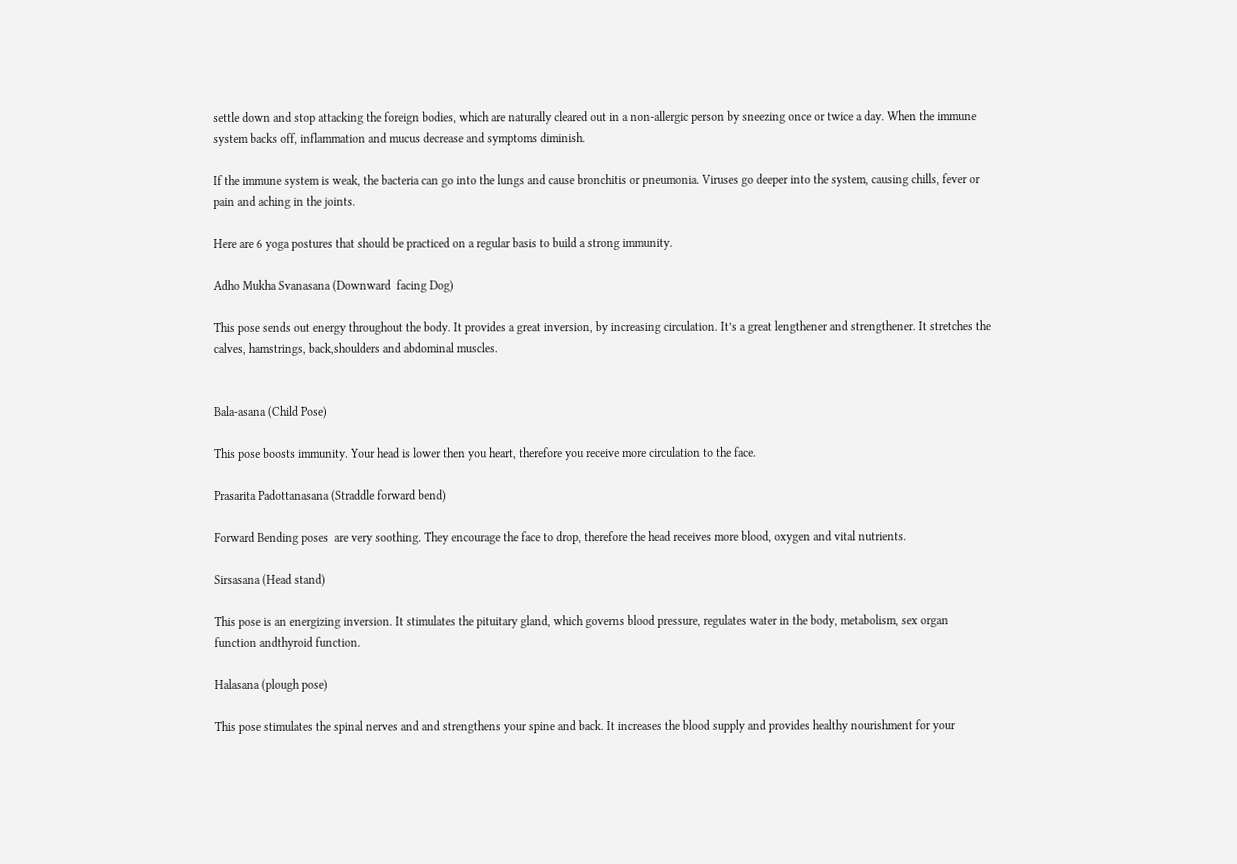settle down and stop attacking the foreign bodies, which are naturally cleared out in a non-allergic person by sneezing once or twice a day. When the immune system backs off, inflammation and mucus decrease and symptoms diminish.

If the immune system is weak, the bacteria can go into the lungs and cause bronchitis or pneumonia. Viruses go deeper into the system, causing chills, fever or pain and aching in the joints.

Here are 6 yoga postures that should be practiced on a regular basis to build a strong immunity.

Adho Mukha Svanasana (Downward  facing Dog)

This pose sends out energy throughout the body. It provides a great inversion, by increasing circulation. It’s a great lengthener and strengthener. It stretches the calves, hamstrings, back,shoulders and abdominal muscles.


Bala-asana (Child Pose)

This pose boosts immunity. Your head is lower then you heart, therefore you receive more circulation to the face.

Prasarita Padottanasana (Straddle forward bend)

Forward Bending poses  are very soothing. They encourage the face to drop, therefore the head receives more blood, oxygen and vital nutrients.

Sirsasana (Head stand)

This pose is an energizing inversion. It stimulates the pituitary gland, which governs blood pressure, regulates water in the body, metabolism, sex organ function andthyroid function.

Halasana (plough pose)

This pose stimulates the spinal nerves and and strengthens your spine and back. It increases the blood supply and provides healthy nourishment for your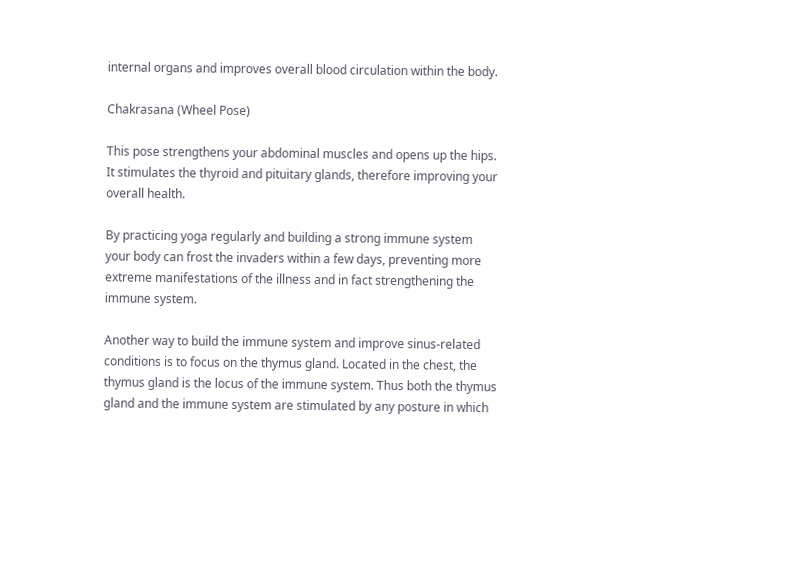internal organs and improves overall blood circulation within the body.

Chakrasana (Wheel Pose)

This pose strengthens your abdominal muscles and opens up the hips. It stimulates the thyroid and pituitary glands, therefore improving your overall health.

By practicing yoga regularly and building a strong immune system your body can frost the invaders within a few days, preventing more extreme manifestations of the illness and in fact strengthening the immune system.

Another way to build the immune system and improve sinus-related conditions is to focus on the thymus gland. Located in the chest, the thymus gland is the locus of the immune system. Thus both the thymus gland and the immune system are stimulated by any posture in which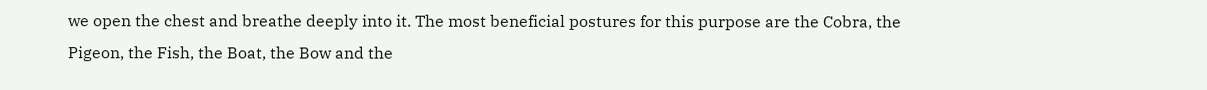we open the chest and breathe deeply into it. The most beneficial postures for this purpose are the Cobra, the Pigeon, the Fish, the Boat, the Bow and the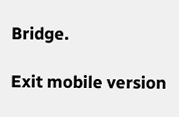Bridge.

Exit mobile version